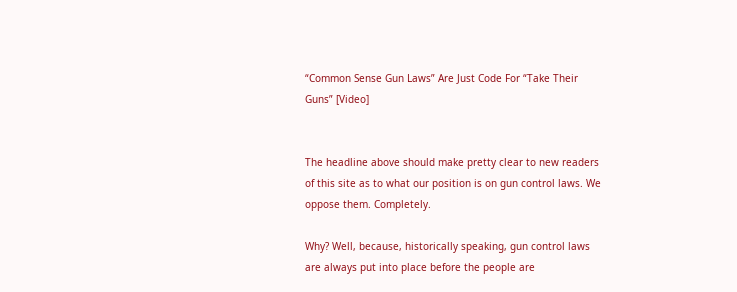“Common Sense Gun Laws” Are Just Code For “Take Their Guns” [Video]


The headline above should make pretty clear to new readers of this site as to what our position is on gun control laws. We oppose them. Completely.

Why? Well, because, historically speaking, gun control laws are always put into place before the people are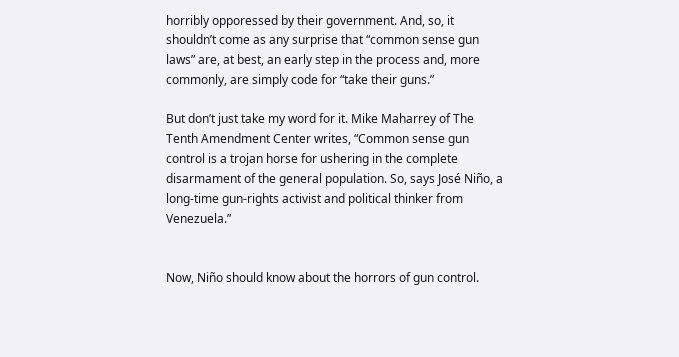horribly opporessed by their government. And, so, it shouldn’t come as any surprise that “common sense gun laws” are, at best, an early step in the process and, more commonly, are simply code for “take their guns.”

But don’t just take my word for it. Mike Maharrey of The Tenth Amendment Center writes, “Common sense gun control is a trojan horse for ushering in the complete disarmament of the general population. So, says José Niño, a long-time gun-rights activist and political thinker from Venezuela.”


Now, Niño should know about the horrors of gun control.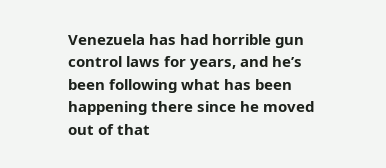Venezuela has had horrible gun control laws for years, and he’s been following what has been happening there since he moved out of that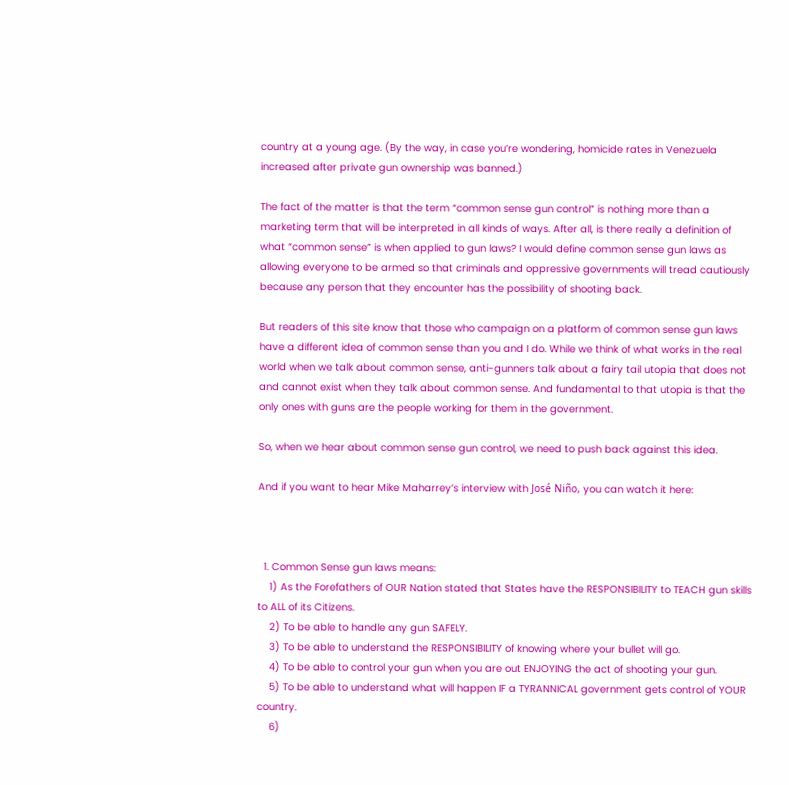country at a young age. (By the way, in case you’re wondering, homicide rates in Venezuela increased after private gun ownership was banned.)

The fact of the matter is that the term “common sense gun control” is nothing more than a marketing term that will be interpreted in all kinds of ways. After all, is there really a definition of what “common sense” is when applied to gun laws? I would define common sense gun laws as allowing everyone to be armed so that criminals and oppressive governments will tread cautiously because any person that they encounter has the possibility of shooting back.

But readers of this site know that those who campaign on a platform of common sense gun laws have a different idea of common sense than you and I do. While we think of what works in the real world when we talk about common sense, anti-gunners talk about a fairy tail utopia that does not and cannot exist when they talk about common sense. And fundamental to that utopia is that the only ones with guns are the people working for them in the government.

So, when we hear about common sense gun control, we need to push back against this idea.

And if you want to hear Mike Maharrey’s interview with José Niño, you can watch it here:



  1. Common Sense gun laws means:
    1) As the Forefathers of OUR Nation stated that States have the RESPONSIBILITY to TEACH gun skills to ALL of its Citizens.
    2) To be able to handle any gun SAFELY.
    3) To be able to understand the RESPONSIBILITY of knowing where your bullet will go.
    4) To be able to control your gun when you are out ENJOYING the act of shooting your gun.
    5) To be able to understand what will happen IF a TYRANNICAL government gets control of YOUR country.
    6)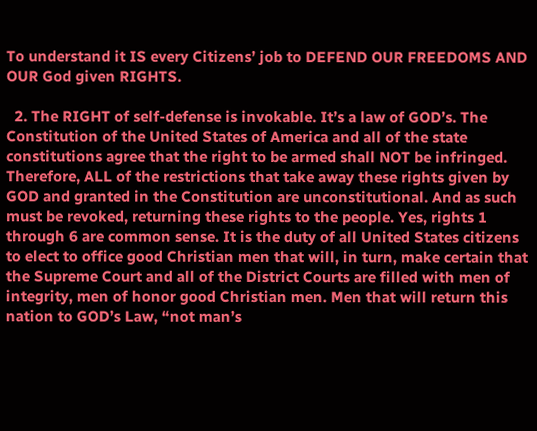To understand it IS every Citizens’ job to DEFEND OUR FREEDOMS AND OUR God given RIGHTS.

  2. The RIGHT of self-defense is invokable. It’s a law of GOD’s. The Constitution of the United States of America and all of the state constitutions agree that the right to be armed shall NOT be infringed. Therefore, ALL of the restrictions that take away these rights given by GOD and granted in the Constitution are unconstitutional. And as such must be revoked, returning these rights to the people. Yes, rights 1 through 6 are common sense. It is the duty of all United States citizens to elect to office good Christian men that will, in turn, make certain that the Supreme Court and all of the District Courts are filled with men of integrity, men of honor good Christian men. Men that will return this nation to GOD’s Law, “not man’s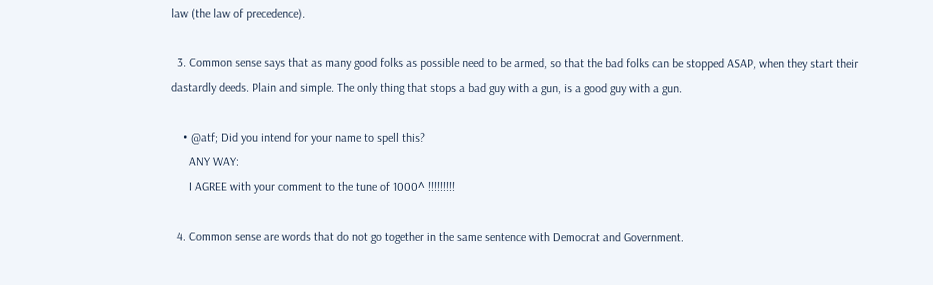law (the law of precedence).

  3. Common sense says that as many good folks as possible need to be armed, so that the bad folks can be stopped ASAP, when they start their dastardly deeds. Plain and simple. The only thing that stops a bad guy with a gun, is a good guy with a gun.

    • @atf; Did you intend for your name to spell this?
      ANY WAY:
      I AGREE with your comment to the tune of 1000^ !!!!!!!!!

  4. Common sense are words that do not go together in the same sentence with Democrat and Government.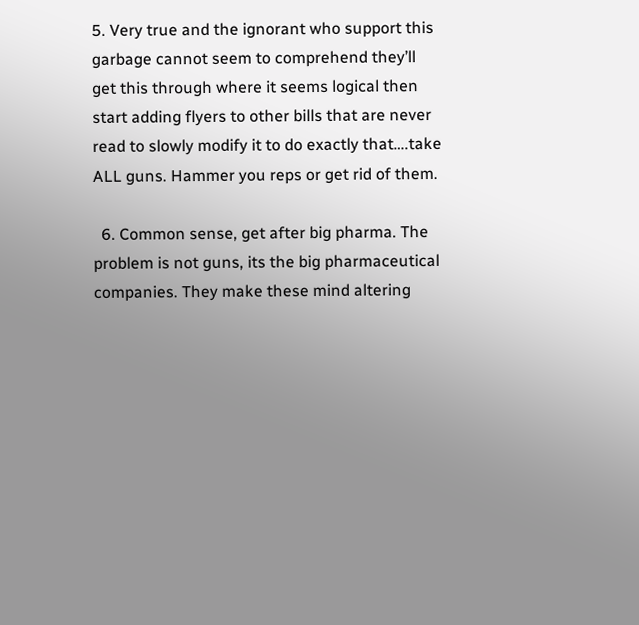5. Very true and the ignorant who support this garbage cannot seem to comprehend they’ll get this through where it seems logical then start adding flyers to other bills that are never read to slowly modify it to do exactly that….take ALL guns. Hammer you reps or get rid of them.

  6. Common sense, get after big pharma. The problem is not guns, its the big pharmaceutical companies. They make these mind altering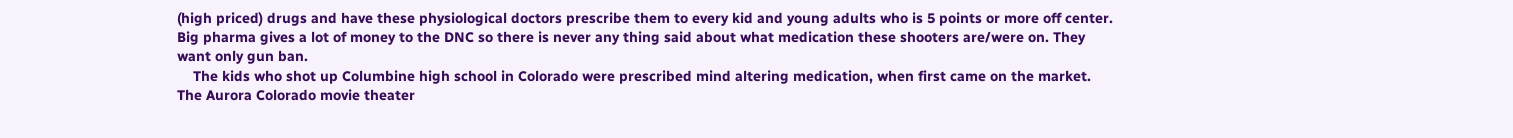(high priced) drugs and have these physiological doctors prescribe them to every kid and young adults who is 5 points or more off center. Big pharma gives a lot of money to the DNC so there is never any thing said about what medication these shooters are/were on. They want only gun ban.
    The kids who shot up Columbine high school in Colorado were prescribed mind altering medication, when first came on the market. The Aurora Colorado movie theater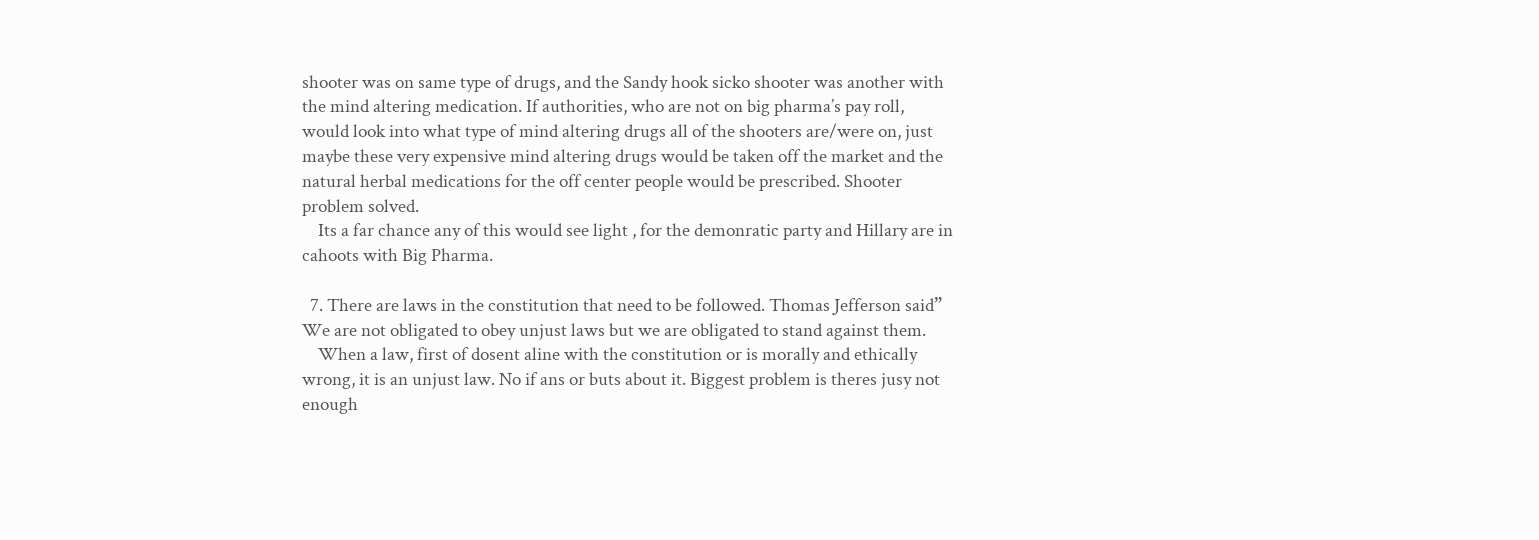shooter was on same type of drugs, and the Sandy hook sicko shooter was another with the mind altering medication. If authorities, who are not on big pharma’s pay roll, would look into what type of mind altering drugs all of the shooters are/were on, just maybe these very expensive mind altering drugs would be taken off the market and the natural herbal medications for the off center people would be prescribed. Shooter problem solved.
    Its a far chance any of this would see light , for the demonratic party and Hillary are in cahoots with Big Pharma.

  7. There are laws in the constitution that need to be followed. Thomas Jefferson said” We are not obligated to obey unjust laws but we are obligated to stand against them.
    When a law, first of dosent aline with the constitution or is morally and ethically wrong, it is an unjust law. No if ans or buts about it. Biggest problem is theres jusy not enough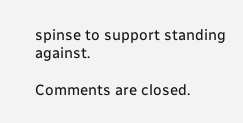spinse to support standing against.

Comments are closed.